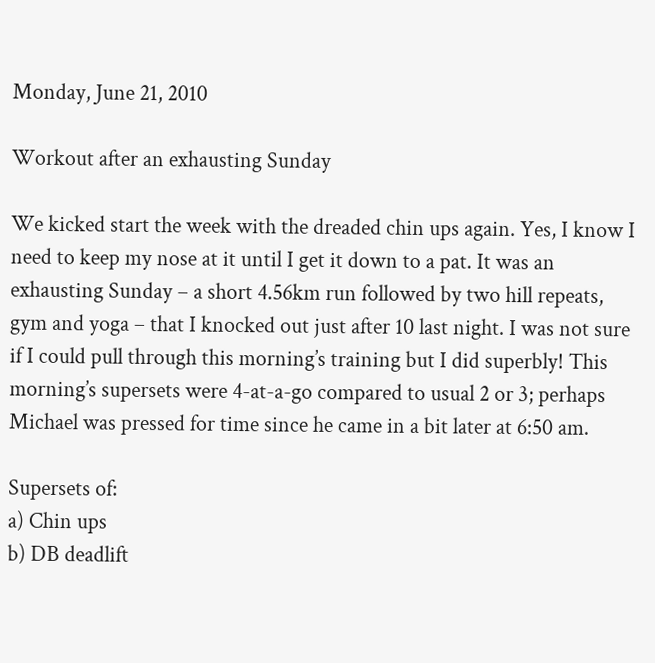Monday, June 21, 2010

Workout after an exhausting Sunday

We kicked start the week with the dreaded chin ups again. Yes, I know I need to keep my nose at it until I get it down to a pat. It was an exhausting Sunday – a short 4.56km run followed by two hill repeats, gym and yoga – that I knocked out just after 10 last night. I was not sure if I could pull through this morning’s training but I did superbly! This morning’s supersets were 4-at-a-go compared to usual 2 or 3; perhaps Michael was pressed for time since he came in a bit later at 6:50 am.

Supersets of:
a) Chin ups
b) DB deadlift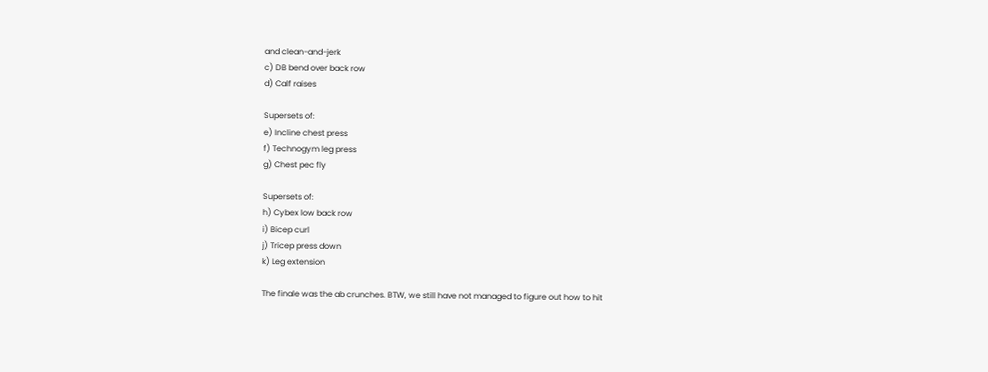and clean-and-jerk
c) DB bend over back row
d) Calf raises

Supersets of:
e) Incline chest press
f) Technogym leg press
g) Chest pec fly

Supersets of:
h) Cybex low back row
i) Bicep curl
j) Tricep press down
k) Leg extension

The finale was the ab crunches. BTW, we still have not managed to figure out how to hit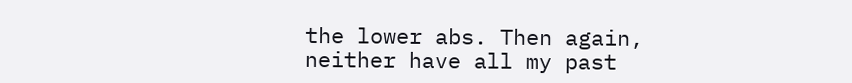the lower abs. Then again, neither have all my past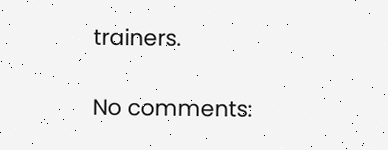trainers.

No comments: